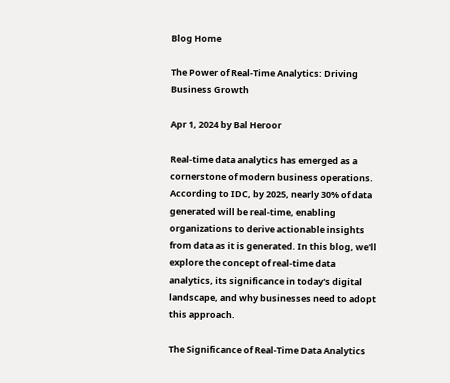Blog Home

The Power of Real-Time Analytics: Driving Business Growth

Apr 1, 2024 by Bal Heroor

Real-time data analytics has emerged as a cornerstone of modern business operations. According to IDC, by 2025, nearly 30% of data generated will be real-time, enabling organizations to derive actionable insights from data as it is generated. In this blog, we'll explore the concept of real-time data analytics, its significance in today's digital landscape, and why businesses need to adopt this approach.

The Significance of Real-Time Data Analytics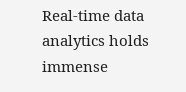Real-time data analytics holds immense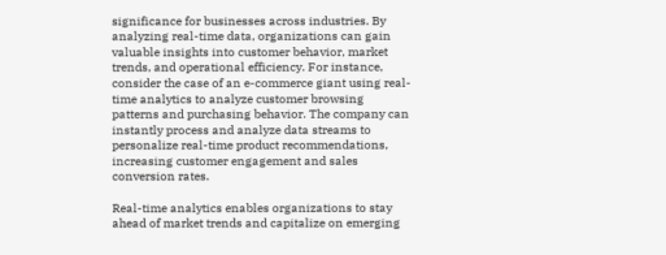significance for businesses across industries. By analyzing real-time data, organizations can gain valuable insights into customer behavior, market trends, and operational efficiency. For instance, consider the case of an e-commerce giant using real-time analytics to analyze customer browsing patterns and purchasing behavior. The company can instantly process and analyze data streams to personalize real-time product recommendations, increasing customer engagement and sales conversion rates.

Real-time analytics enables organizations to stay ahead of market trends and capitalize on emerging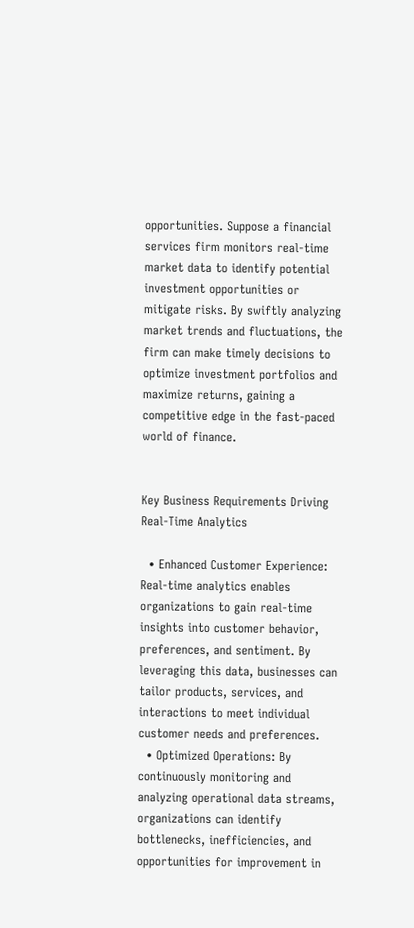opportunities. Suppose a financial services firm monitors real-time market data to identify potential investment opportunities or mitigate risks. By swiftly analyzing market trends and fluctuations, the firm can make timely decisions to optimize investment portfolios and maximize returns, gaining a competitive edge in the fast-paced world of finance.


Key Business Requirements Driving Real-Time Analytics

  • Enhanced Customer Experience: Real-time analytics enables organizations to gain real-time insights into customer behavior, preferences, and sentiment. By leveraging this data, businesses can tailor products, services, and interactions to meet individual customer needs and preferences.
  • Optimized Operations: By continuously monitoring and analyzing operational data streams, organizations can identify bottlenecks, inefficiencies, and opportunities for improvement in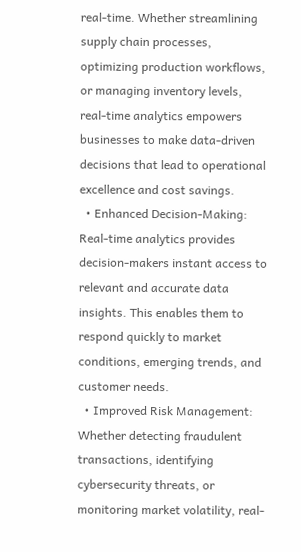real-time. Whether streamlining supply chain processes, optimizing production workflows, or managing inventory levels, real-time analytics empowers businesses to make data-driven decisions that lead to operational excellence and cost savings.
  • Enhanced Decision-Making: Real-time analytics provides decision-makers instant access to relevant and accurate data insights. This enables them to respond quickly to market conditions, emerging trends, and customer needs.
  • Improved Risk Management: Whether detecting fraudulent transactions, identifying cybersecurity threats, or monitoring market volatility, real-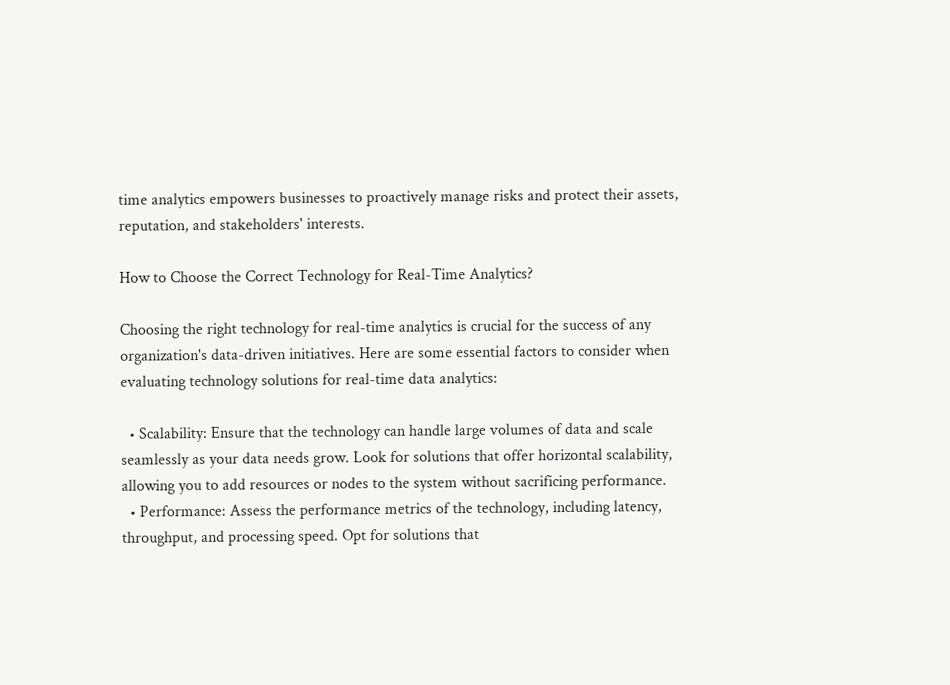time analytics empowers businesses to proactively manage risks and protect their assets, reputation, and stakeholders' interests.

How to Choose the Correct Technology for Real-Time Analytics?

Choosing the right technology for real-time analytics is crucial for the success of any organization's data-driven initiatives. Here are some essential factors to consider when evaluating technology solutions for real-time data analytics:

  • Scalability: Ensure that the technology can handle large volumes of data and scale seamlessly as your data needs grow. Look for solutions that offer horizontal scalability, allowing you to add resources or nodes to the system without sacrificing performance.
  • Performance: Assess the performance metrics of the technology, including latency, throughput, and processing speed. Opt for solutions that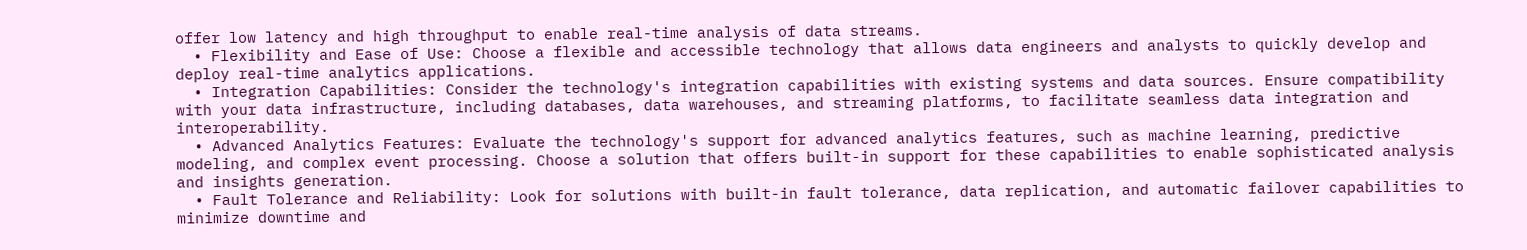offer low latency and high throughput to enable real-time analysis of data streams.
  • Flexibility and Ease of Use: Choose a flexible and accessible technology that allows data engineers and analysts to quickly develop and deploy real-time analytics applications.
  • Integration Capabilities: Consider the technology's integration capabilities with existing systems and data sources. Ensure compatibility with your data infrastructure, including databases, data warehouses, and streaming platforms, to facilitate seamless data integration and interoperability.
  • Advanced Analytics Features: Evaluate the technology's support for advanced analytics features, such as machine learning, predictive modeling, and complex event processing. Choose a solution that offers built-in support for these capabilities to enable sophisticated analysis and insights generation.
  • Fault Tolerance and Reliability: Look for solutions with built-in fault tolerance, data replication, and automatic failover capabilities to minimize downtime and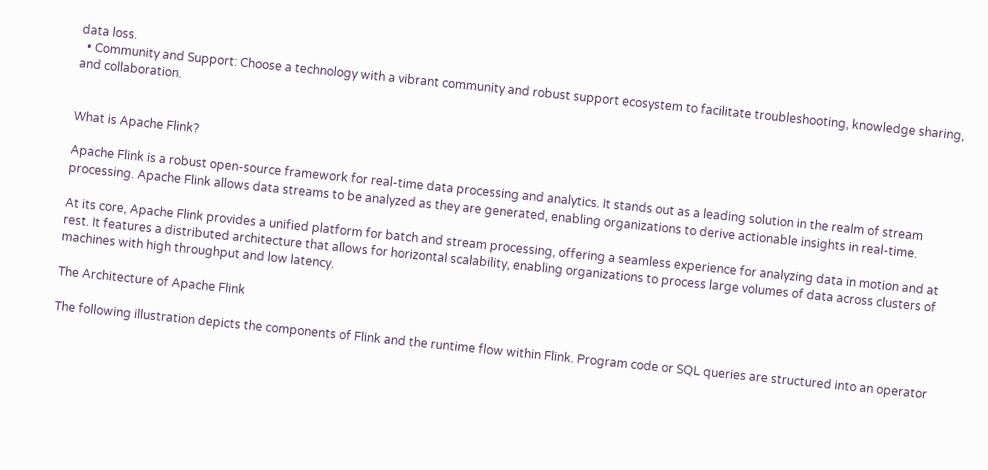data loss.
  • Community and Support: Choose a technology with a vibrant community and robust support ecosystem to facilitate troubleshooting, knowledge sharing, and collaboration.


What is Apache Flink?

Apache Flink is a robust open-source framework for real-time data processing and analytics. It stands out as a leading solution in the realm of stream processing. Apache Flink allows data streams to be analyzed as they are generated, enabling organizations to derive actionable insights in real-time.

At its core, Apache Flink provides a unified platform for batch and stream processing, offering a seamless experience for analyzing data in motion and at rest. It features a distributed architecture that allows for horizontal scalability, enabling organizations to process large volumes of data across clusters of machines with high throughput and low latency.

The Architecture of Apache Flink

The following illustration depicts the components of Flink and the runtime flow within Flink. Program code or SQL queries are structured into an operator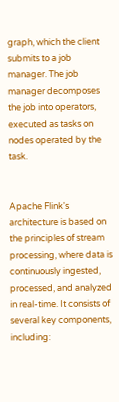graph, which the client submits to a job manager. The job manager decomposes the job into operators, executed as tasks on nodes operated by the task.


Apache Flink's architecture is based on the principles of stream processing, where data is continuously ingested, processed, and analyzed in real-time. It consists of several key components, including: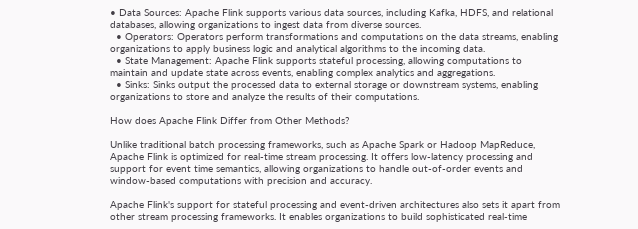• Data Sources: Apache Flink supports various data sources, including Kafka, HDFS, and relational databases, allowing organizations to ingest data from diverse sources.
  • Operators: Operators perform transformations and computations on the data streams, enabling organizations to apply business logic and analytical algorithms to the incoming data.
  • State Management: Apache Flink supports stateful processing, allowing computations to maintain and update state across events, enabling complex analytics and aggregations.
  • Sinks: Sinks output the processed data to external storage or downstream systems, enabling organizations to store and analyze the results of their computations.

How does Apache Flink Differ from Other Methods?

Unlike traditional batch processing frameworks, such as Apache Spark or Hadoop MapReduce, Apache Flink is optimized for real-time stream processing. It offers low-latency processing and support for event time semantics, allowing organizations to handle out-of-order events and window-based computations with precision and accuracy.

Apache Flink's support for stateful processing and event-driven architectures also sets it apart from other stream processing frameworks. It enables organizations to build sophisticated real-time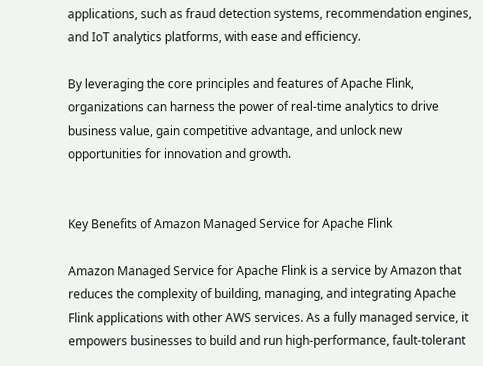applications, such as fraud detection systems, recommendation engines, and IoT analytics platforms, with ease and efficiency.

By leveraging the core principles and features of Apache Flink, organizations can harness the power of real-time analytics to drive business value, gain competitive advantage, and unlock new opportunities for innovation and growth.


Key Benefits of Amazon Managed Service for Apache Flink

Amazon Managed Service for Apache Flink is a service by Amazon that reduces the complexity of building, managing, and integrating Apache Flink applications with other AWS services. As a fully managed service, it empowers businesses to build and run high-performance, fault-tolerant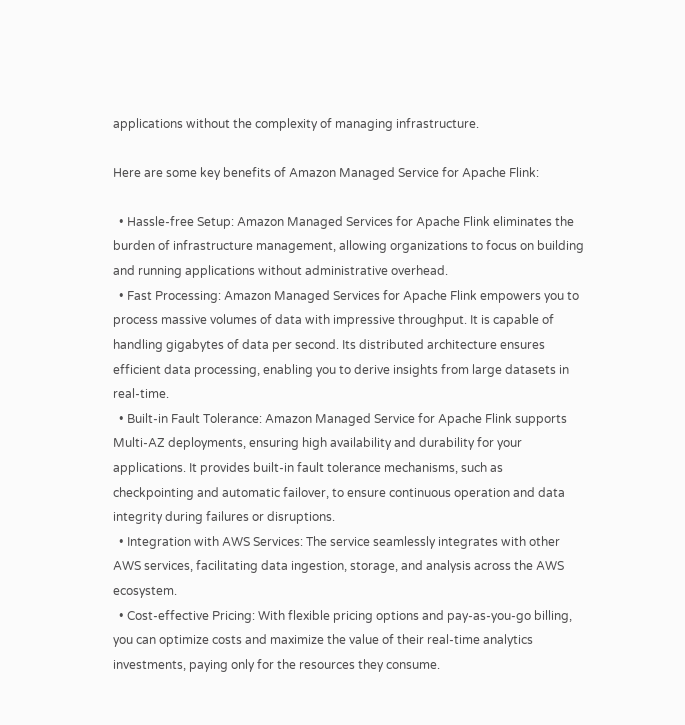applications without the complexity of managing infrastructure.

Here are some key benefits of Amazon Managed Service for Apache Flink:

  • Hassle-free Setup: Amazon Managed Services for Apache Flink eliminates the burden of infrastructure management, allowing organizations to focus on building and running applications without administrative overhead.
  • Fast Processing: Amazon Managed Services for Apache Flink empowers you to process massive volumes of data with impressive throughput. It is capable of handling gigabytes of data per second. Its distributed architecture ensures efficient data processing, enabling you to derive insights from large datasets in real-time.
  • Built-in Fault Tolerance: Amazon Managed Service for Apache Flink supports Multi-AZ deployments, ensuring high availability and durability for your applications. It provides built-in fault tolerance mechanisms, such as checkpointing and automatic failover, to ensure continuous operation and data integrity during failures or disruptions.
  • Integration with AWS Services: The service seamlessly integrates with other AWS services, facilitating data ingestion, storage, and analysis across the AWS ecosystem.
  • Cost-effective Pricing: With flexible pricing options and pay-as-you-go billing, you can optimize costs and maximize the value of their real-time analytics investments, paying only for the resources they consume.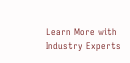Learn More with Industry Experts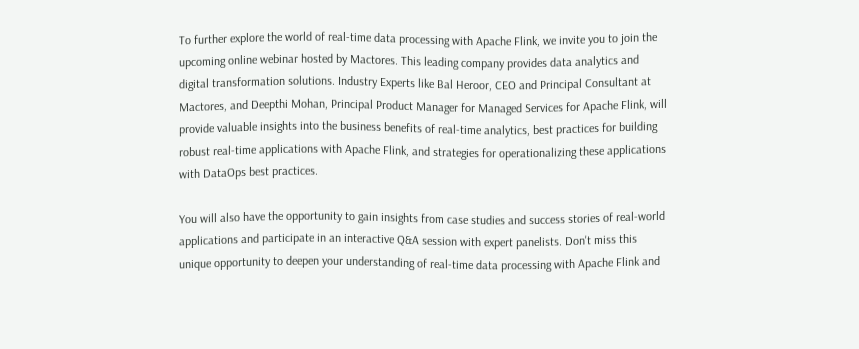To further explore the world of real-time data processing with Apache Flink, we invite you to join the upcoming online webinar hosted by Mactores. This leading company provides data analytics and digital transformation solutions. Industry Experts like Bal Heroor, CEO and Principal Consultant at Mactores, and Deepthi Mohan, Principal Product Manager for Managed Services for Apache Flink, will provide valuable insights into the business benefits of real-time analytics, best practices for building robust real-time applications with Apache Flink, and strategies for operationalizing these applications with DataOps best practices.

You will also have the opportunity to gain insights from case studies and success stories of real-world applications and participate in an interactive Q&A session with expert panelists. Don't miss this unique opportunity to deepen your understanding of real-time data processing with Apache Flink and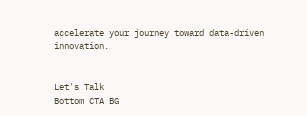accelerate your journey toward data-driven innovation.


Let's Talk
Bottom CTA BG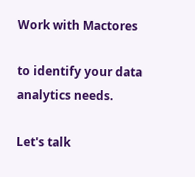Work with Mactores

to identify your data analytics needs.

Let's talk